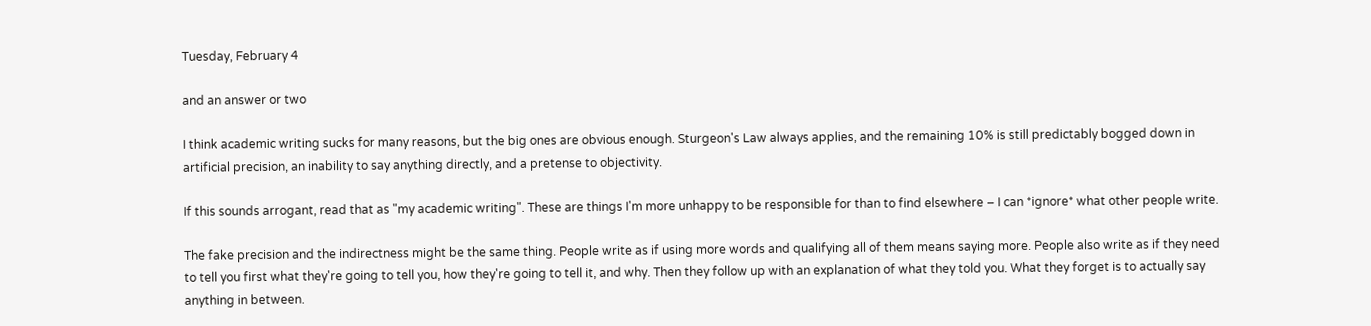Tuesday, February 4

and an answer or two

I think academic writing sucks for many reasons, but the big ones are obvious enough. Sturgeon's Law always applies, and the remaining 10% is still predictably bogged down in artificial precision, an inability to say anything directly, and a pretense to objectivity.

If this sounds arrogant, read that as "my academic writing". These are things I'm more unhappy to be responsible for than to find elsewhere – I can *ignore* what other people write.

The fake precision and the indirectness might be the same thing. People write as if using more words and qualifying all of them means saying more. People also write as if they need to tell you first what they're going to tell you, how they're going to tell it, and why. Then they follow up with an explanation of what they told you. What they forget is to actually say anything in between.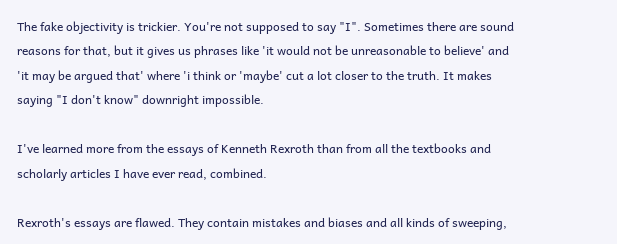The fake objectivity is trickier. You're not supposed to say "I". Sometimes there are sound reasons for that, but it gives us phrases like 'it would not be unreasonable to believe' and 'it may be argued that' where 'i think or 'maybe' cut a lot closer to the truth. It makes saying "I don't know" downright impossible.

I've learned more from the essays of Kenneth Rexroth than from all the textbooks and scholarly articles I have ever read, combined.

Rexroth's essays are flawed. They contain mistakes and biases and all kinds of sweeping,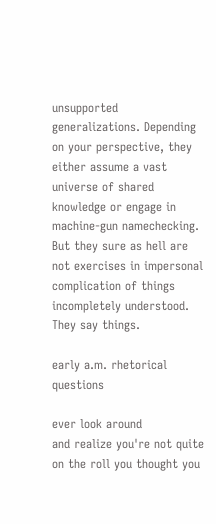unsupported generalizations. Depending on your perspective, they either assume a vast universe of shared knowledge or engage in machine-gun namechecking. But they sure as hell are not exercises in impersonal complication of things incompletely understood. They say things.

early a.m. rhetorical questions

ever look around
and realize you're not quite on the roll you thought you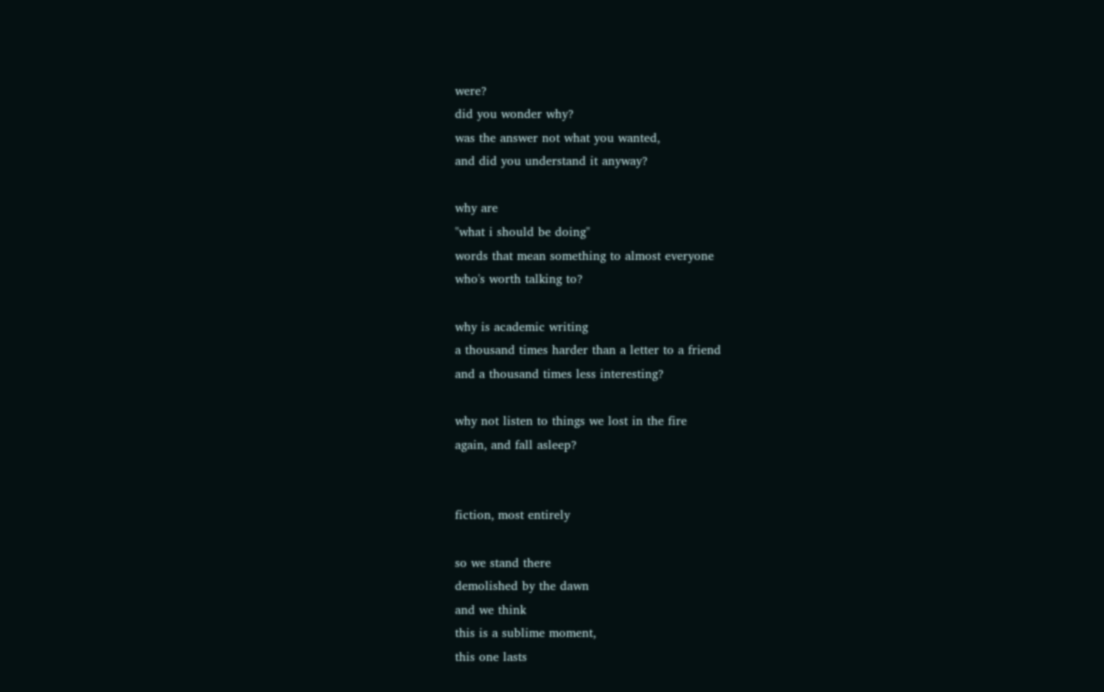were?
did you wonder why?
was the answer not what you wanted,
and did you understand it anyway?

why are
"what i should be doing"
words that mean something to almost everyone
who's worth talking to?

why is academic writing
a thousand times harder than a letter to a friend
and a thousand times less interesting?

why not listen to things we lost in the fire
again, and fall asleep?


fiction, most entirely

so we stand there
demolished by the dawn
and we think
this is a sublime moment,
this one lasts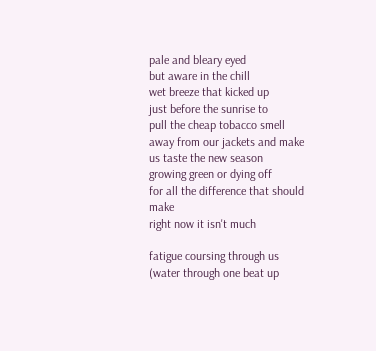pale and bleary eyed
but aware in the chill
wet breeze that kicked up
just before the sunrise to
pull the cheap tobacco smell
away from our jackets and make
us taste the new season
growing green or dying off
for all the difference that should make
right now it isn't much

fatigue coursing through us
(water through one beat up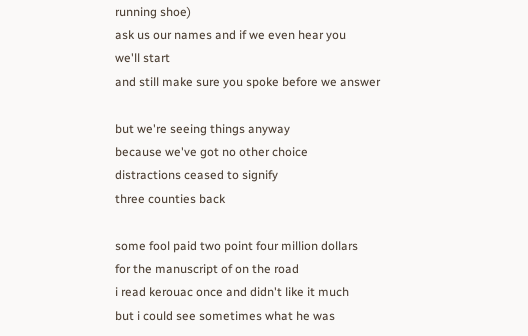running shoe)
ask us our names and if we even hear you
we'll start
and still make sure you spoke before we answer

but we're seeing things anyway
because we've got no other choice
distractions ceased to signify
three counties back

some fool paid two point four million dollars
for the manuscript of on the road
i read kerouac once and didn't like it much
but i could see sometimes what he was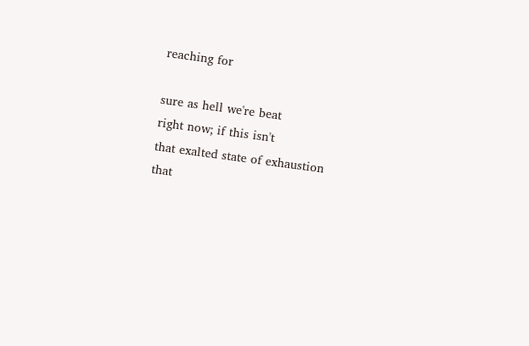reaching for

sure as hell we're beat
right now; if this isn't
that exalted state of exhaustion
that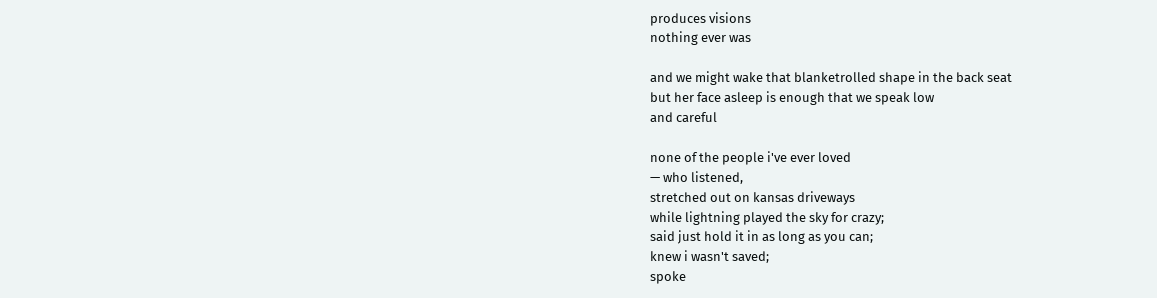produces visions
nothing ever was

and we might wake that blanketrolled shape in the back seat
but her face asleep is enough that we speak low
and careful

none of the people i've ever loved
— who listened,
stretched out on kansas driveways
while lightning played the sky for crazy;
said just hold it in as long as you can;
knew i wasn't saved;
spoke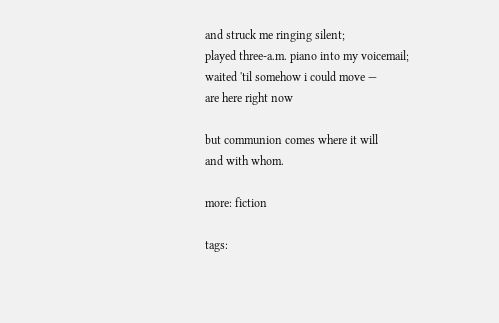and struck me ringing silent;
played three-a.m. piano into my voicemail;
waited 'til somehow i could move —
are here right now

but communion comes where it will
and with whom.

more: fiction

tags: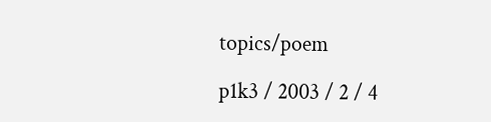topics/poem

p1k3 / 2003 / 2 / 4